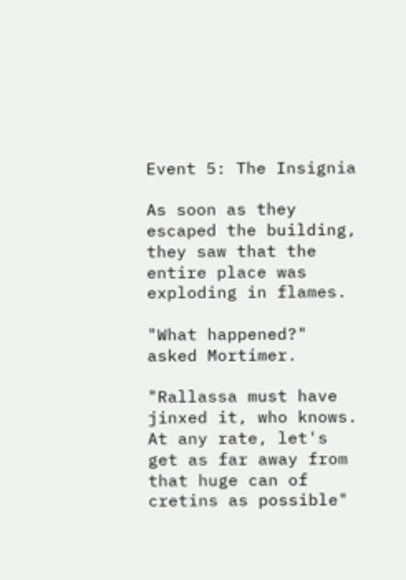Event 5: The Insignia

As soon as they escaped the building, they saw that the entire place was exploding in flames.

"What happened?" asked Mortimer.

"Rallassa must have jinxed it, who knows. At any rate, let's get as far away from that huge can of cretins as possible"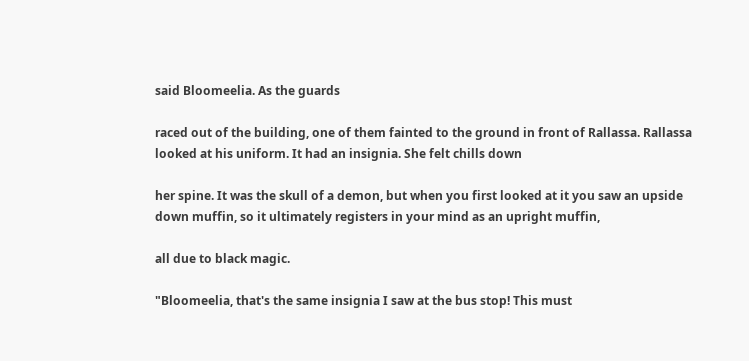said Bloomeelia. As the guards

raced out of the building, one of them fainted to the ground in front of Rallassa. Rallassa looked at his uniform. It had an insignia. She felt chills down

her spine. It was the skull of a demon, but when you first looked at it you saw an upside down muffin, so it ultimately registers in your mind as an upright muffin,

all due to black magic.

"Bloomeelia, that's the same insignia I saw at the bus stop! This must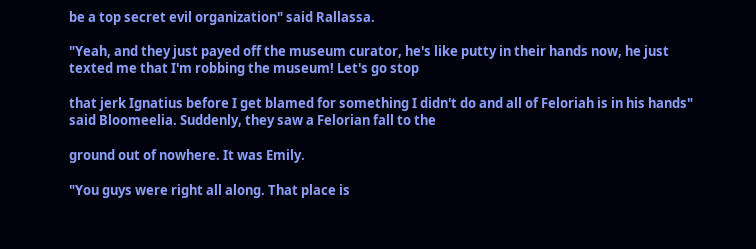be a top secret evil organization" said Rallassa.

"Yeah, and they just payed off the museum curator, he's like putty in their hands now, he just texted me that I'm robbing the museum! Let's go stop

that jerk Ignatius before I get blamed for something I didn't do and all of Feloriah is in his hands" said Bloomeelia. Suddenly, they saw a Felorian fall to the

ground out of nowhere. It was Emily.

"You guys were right all along. That place is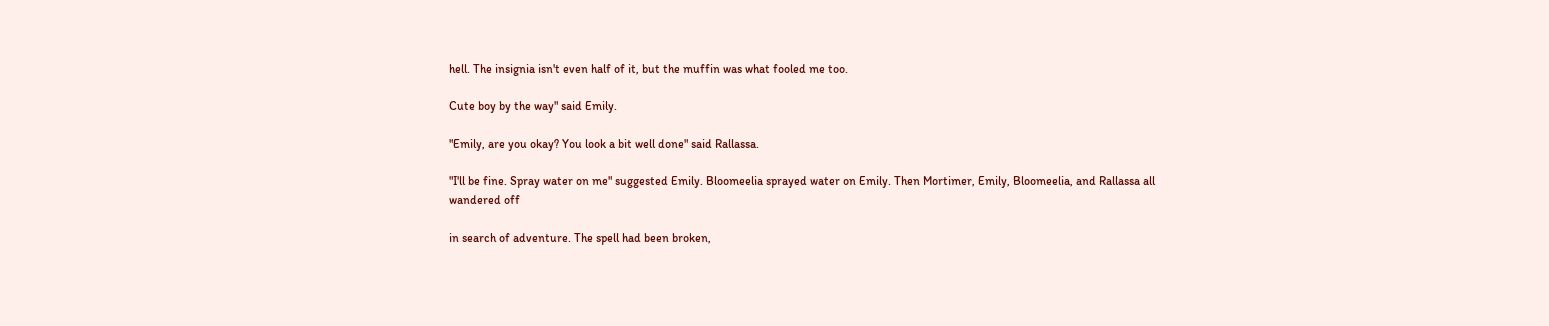hell. The insignia isn't even half of it, but the muffin was what fooled me too.

Cute boy by the way" said Emily.

"Emily, are you okay? You look a bit well done" said Rallassa.

"I'll be fine. Spray water on me" suggested Emily. Bloomeelia sprayed water on Emily. Then Mortimer, Emily, Bloomeelia, and Rallassa all wandered off

in search of adventure. The spell had been broken,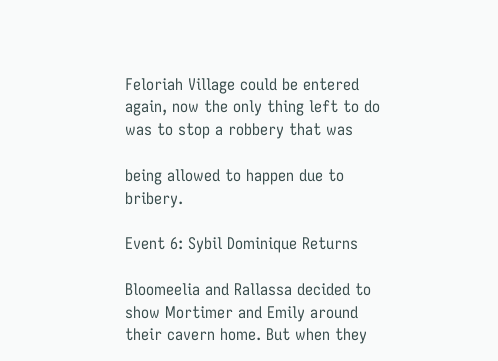Feloriah Village could be entered again, now the only thing left to do was to stop a robbery that was

being allowed to happen due to bribery.

Event 6: Sybil Dominique Returns

Bloomeelia and Rallassa decided to show Mortimer and Emily around their cavern home. But when they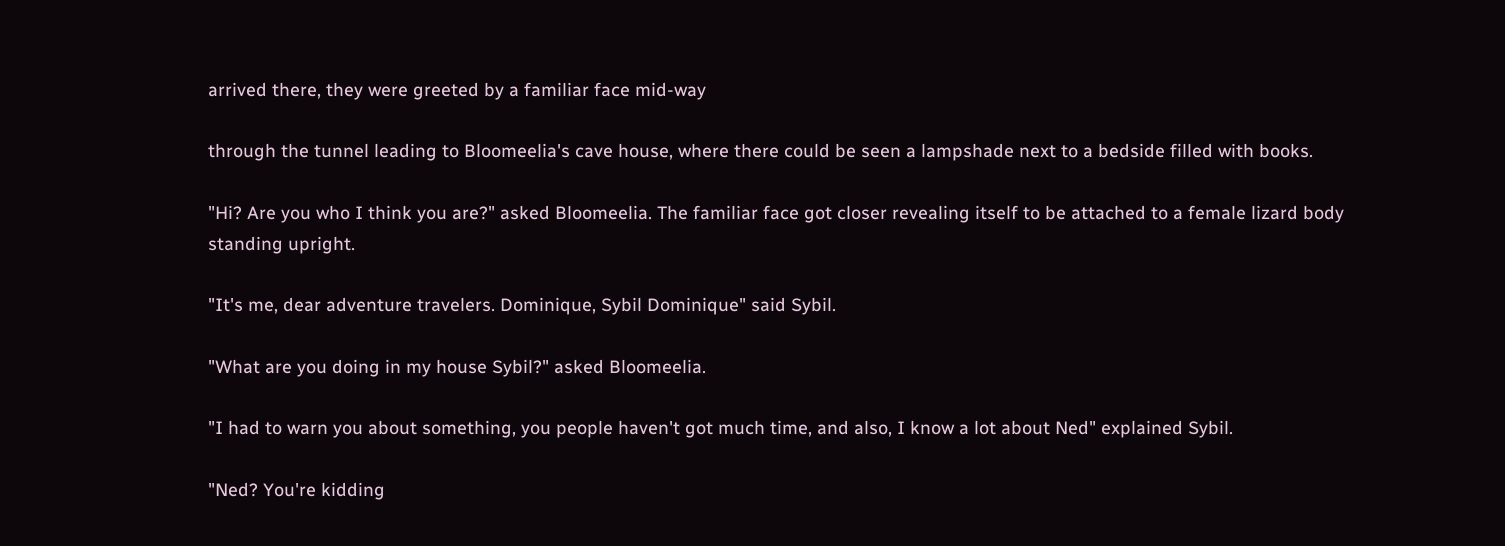arrived there, they were greeted by a familiar face mid-way

through the tunnel leading to Bloomeelia's cave house, where there could be seen a lampshade next to a bedside filled with books.

"Hi? Are you who I think you are?" asked Bloomeelia. The familiar face got closer revealing itself to be attached to a female lizard body standing upright.

"It's me, dear adventure travelers. Dominique, Sybil Dominique" said Sybil.

"What are you doing in my house Sybil?" asked Bloomeelia.

"I had to warn you about something, you people haven't got much time, and also, I know a lot about Ned" explained Sybil.

"Ned? You're kidding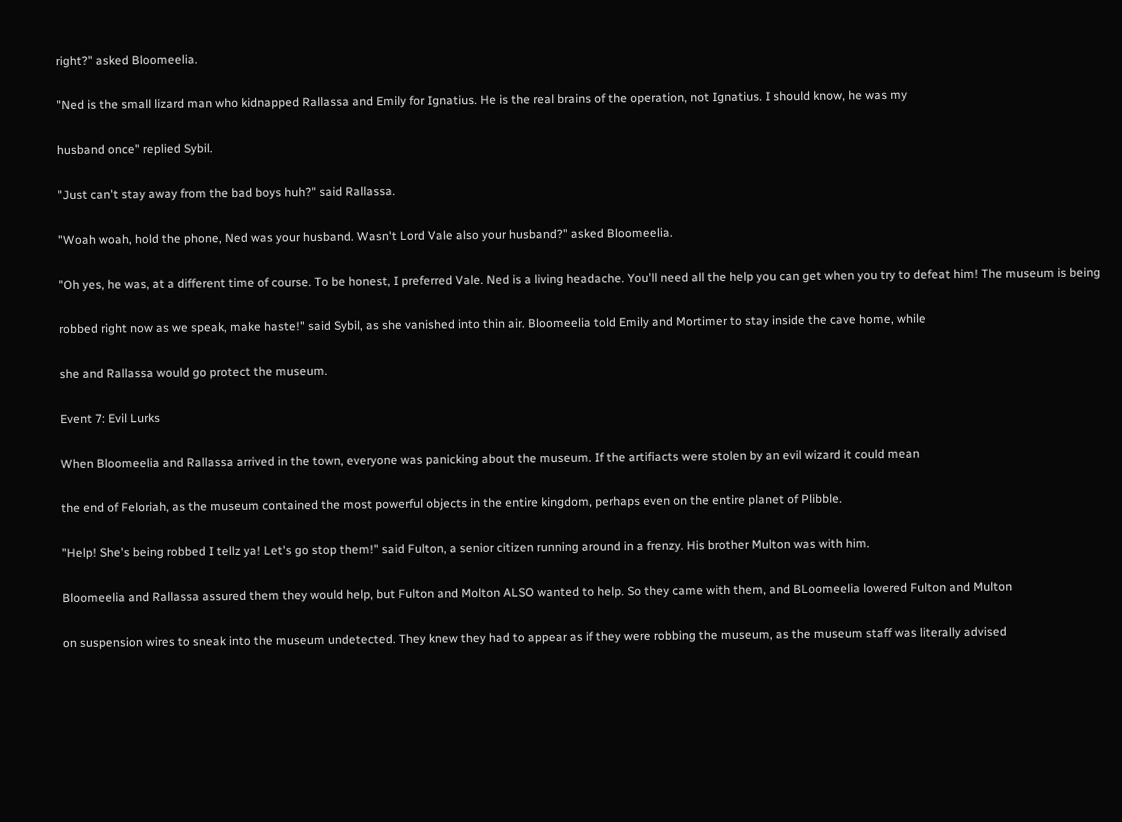right?" asked Bloomeelia.

"Ned is the small lizard man who kidnapped Rallassa and Emily for Ignatius. He is the real brains of the operation, not Ignatius. I should know, he was my

husband once" replied Sybil.

"Just can't stay away from the bad boys huh?" said Rallassa.

"Woah woah, hold the phone, Ned was your husband. Wasn't Lord Vale also your husband?" asked Bloomeelia.

"Oh yes, he was, at a different time of course. To be honest, I preferred Vale. Ned is a living headache. You'll need all the help you can get when you try to defeat him! The museum is being

robbed right now as we speak, make haste!" said Sybil, as she vanished into thin air. Bloomeelia told Emily and Mortimer to stay inside the cave home, while

she and Rallassa would go protect the museum.

Event 7: Evil Lurks

When Bloomeelia and Rallassa arrived in the town, everyone was panicking about the museum. If the artifiacts were stolen by an evil wizard it could mean

the end of Feloriah, as the museum contained the most powerful objects in the entire kingdom, perhaps even on the entire planet of Plibble.

"Help! She's being robbed I tellz ya! Let's go stop them!" said Fulton, a senior citizen running around in a frenzy. His brother Multon was with him.

Bloomeelia and Rallassa assured them they would help, but Fulton and Molton ALSO wanted to help. So they came with them, and BLoomeelia lowered Fulton and Multon

on suspension wires to sneak into the museum undetected. They knew they had to appear as if they were robbing the museum, as the museum staff was literally advised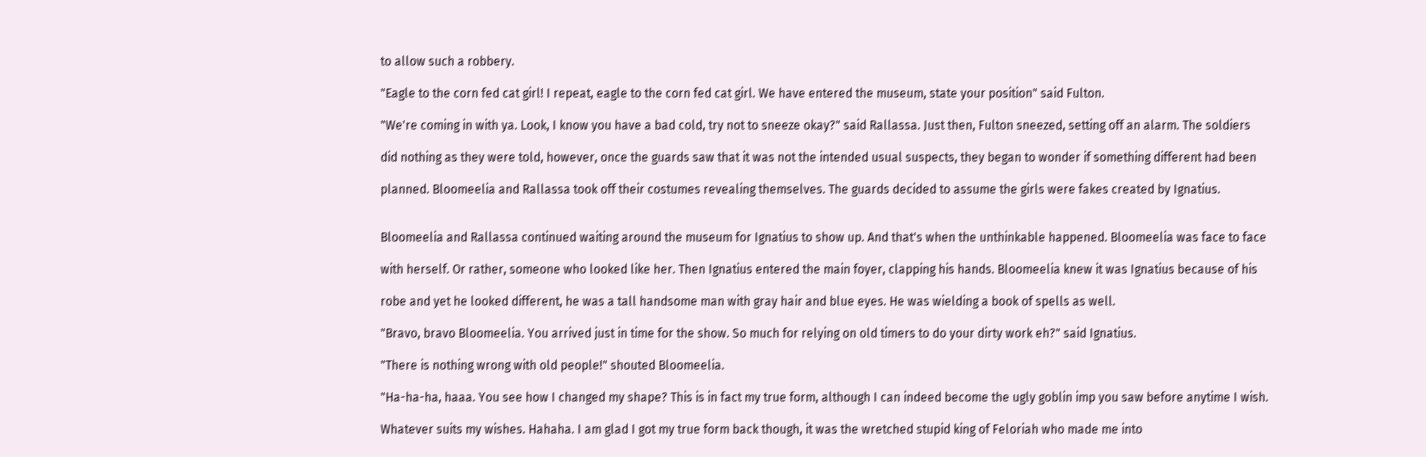to allow such a robbery.

"Eagle to the corn fed cat girl! I repeat, eagle to the corn fed cat girl. We have entered the museum, state your position" said Fulton.

"We're coming in with ya. Look, I know you have a bad cold, try not to sneeze okay?" said Rallassa. Just then, Fulton sneezed, setting off an alarm. The soldiers

did nothing as they were told, however, once the guards saw that it was not the intended usual suspects, they began to wonder if something different had been

planned. Bloomeelia and Rallassa took off their costumes revealing themselves. The guards decided to assume the girls were fakes created by Ignatius.


Bloomeelia and Rallassa continued waiting around the museum for Ignatius to show up. And that's when the unthinkable happened. Bloomeelia was face to face

with herself. Or rather, someone who looked like her. Then Ignatius entered the main foyer, clapping his hands. Bloomeelia knew it was Ignatius because of his

robe and yet he looked different, he was a tall handsome man with gray hair and blue eyes. He was wielding a book of spells as well.

"Bravo, bravo Bloomeelia. You arrived just in time for the show. So much for relying on old timers to do your dirty work eh?" said Ignatius.

"There is nothing wrong with old people!" shouted Bloomeelia.

"Ha-ha-ha, haaa. You see how I changed my shape? This is in fact my true form, although I can indeed become the ugly goblin imp you saw before anytime I wish.

Whatever suits my wishes. Hahaha. I am glad I got my true form back though, it was the wretched stupid king of Feloriah who made me into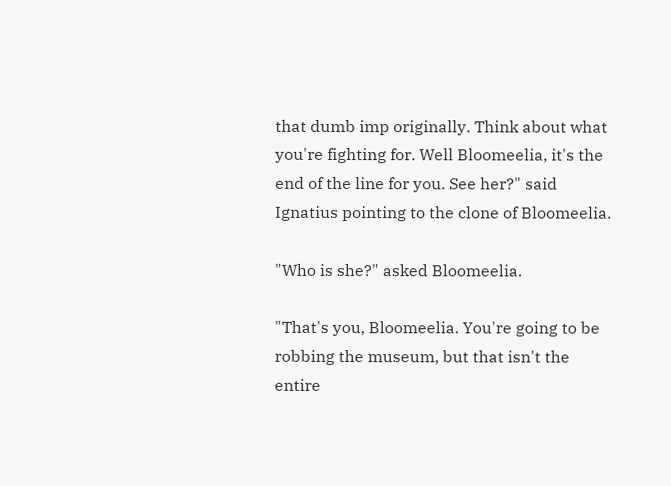that dumb imp originally. Think about what you're fighting for. Well Bloomeelia, it's the end of the line for you. See her?" said Ignatius pointing to the clone of Bloomeelia.

"Who is she?" asked Bloomeelia.

"That's you, Bloomeelia. You're going to be robbing the museum, but that isn't the entire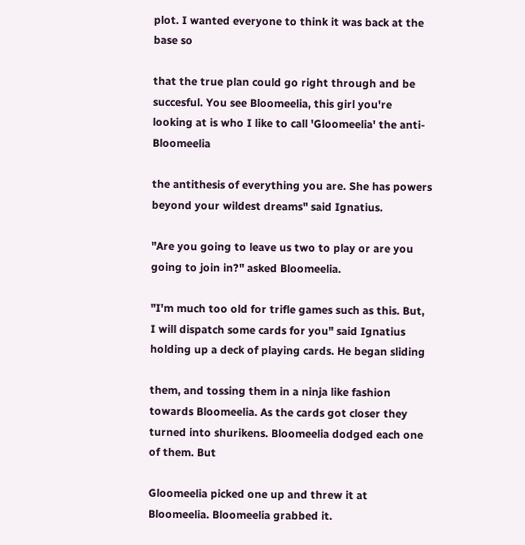plot. I wanted everyone to think it was back at the base so

that the true plan could go right through and be succesful. You see Bloomeelia, this girl you're looking at is who I like to call 'Gloomeelia' the anti-Bloomeelia

the antithesis of everything you are. She has powers beyond your wildest dreams" said Ignatius.

"Are you going to leave us two to play or are you going to join in?" asked Bloomeelia.

"I'm much too old for trifle games such as this. But, I will dispatch some cards for you" said Ignatius holding up a deck of playing cards. He began sliding

them, and tossing them in a ninja like fashion towards Bloomeelia. As the cards got closer they turned into shurikens. Bloomeelia dodged each one of them. But

Gloomeelia picked one up and threw it at Bloomeelia. Bloomeelia grabbed it.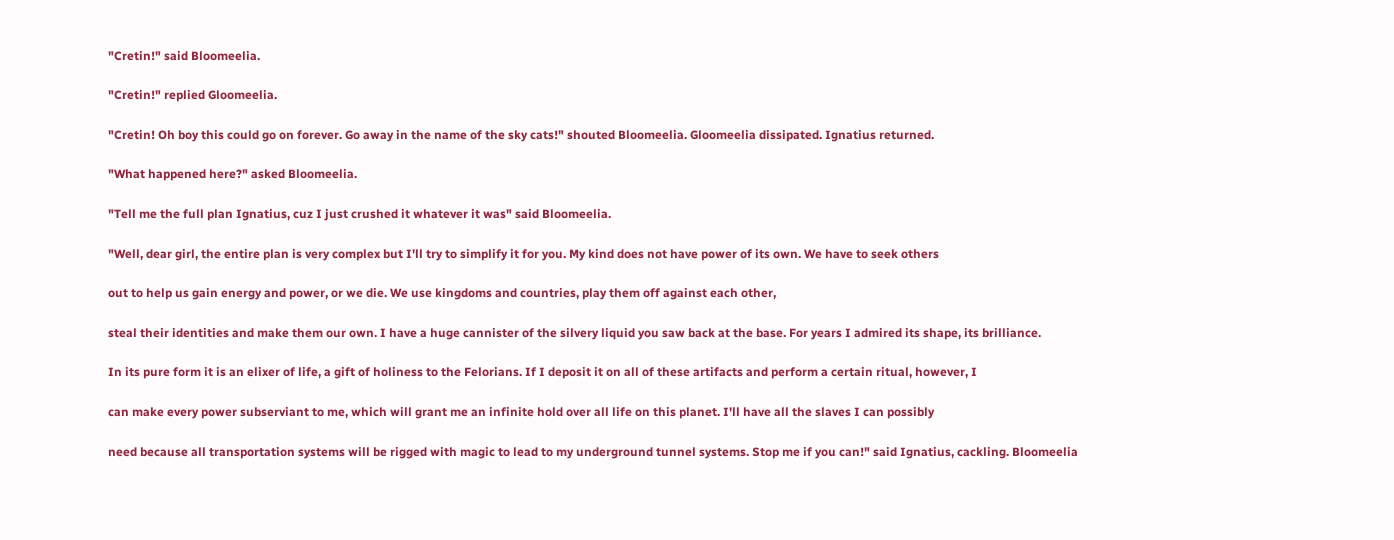"Cretin!" said Bloomeelia.

"Cretin!" replied Gloomeelia.

"Cretin! Oh boy this could go on forever. Go away in the name of the sky cats!" shouted Bloomeelia. Gloomeelia dissipated. Ignatius returned.

"What happened here?" asked Bloomeelia.

"Tell me the full plan Ignatius, cuz I just crushed it whatever it was" said Bloomeelia.

"Well, dear girl, the entire plan is very complex but I'll try to simplify it for you. My kind does not have power of its own. We have to seek others

out to help us gain energy and power, or we die. We use kingdoms and countries, play them off against each other,

steal their identities and make them our own. I have a huge cannister of the silvery liquid you saw back at the base. For years I admired its shape, its brilliance.

In its pure form it is an elixer of life, a gift of holiness to the Felorians. If I deposit it on all of these artifacts and perform a certain ritual, however, I

can make every power subserviant to me, which will grant me an infinite hold over all life on this planet. I'll have all the slaves I can possibly

need because all transportation systems will be rigged with magic to lead to my underground tunnel systems. Stop me if you can!" said Ignatius, cackling. Bloomeelia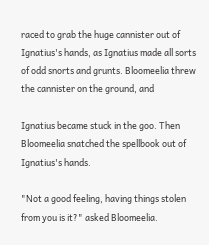raced to grab the huge cannister out of Ignatius's hands, as Ignatius made all sorts of odd snorts and grunts. Bloomeelia threw the cannister on the ground, and

Ignatius became stuck in the goo. Then Bloomeelia snatched the spellbook out of Ignatius's hands.

"Not a good feeling, having things stolen from you is it?" asked Bloomeelia.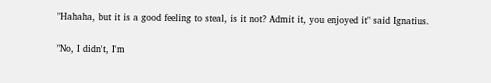"Hahaha, but it is a good feeling to steal, is it not? Admit it, you enjoyed it" said Ignatius.

"No, I didn't, I'm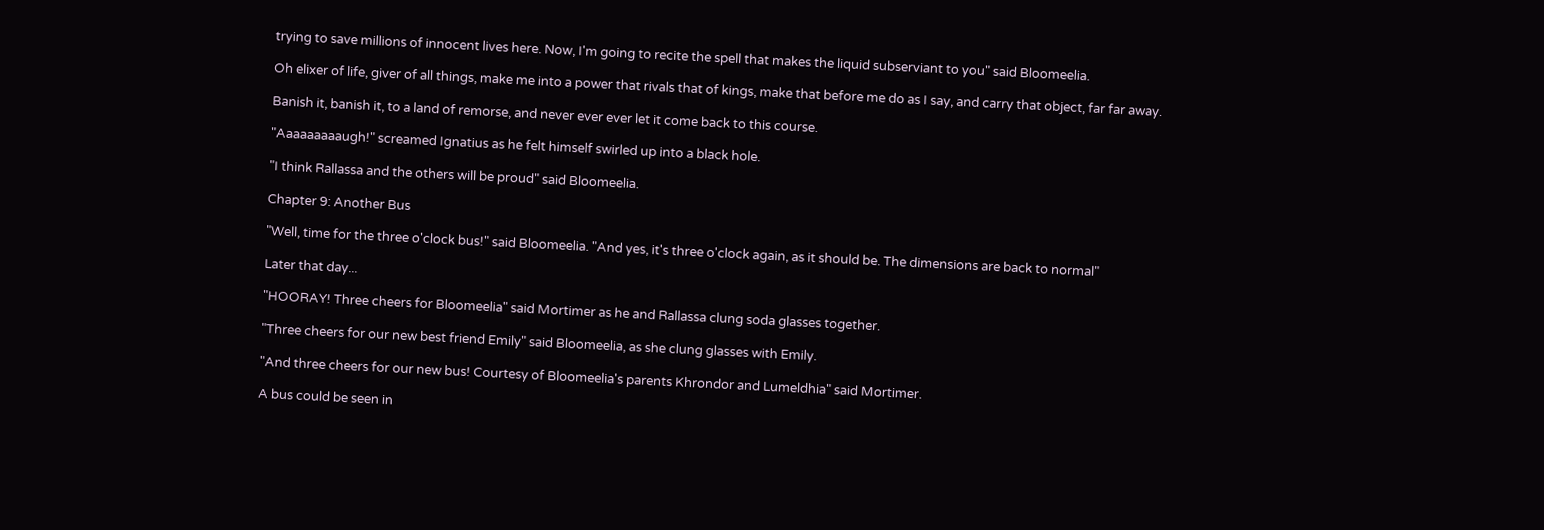trying to save millions of innocent lives here. Now, I'm going to recite the spell that makes the liquid subserviant to you" said Bloomeelia.

Oh elixer of life, giver of all things, make me into a power that rivals that of kings, make that before me do as I say, and carry that object, far far away.

Banish it, banish it, to a land of remorse, and never ever ever let it come back to this course.

"Aaaaaaaaaugh!" screamed Ignatius as he felt himself swirled up into a black hole.

"I think Rallassa and the others will be proud" said Bloomeelia.

Chapter 9: Another Bus

"Well, time for the three o'clock bus!" said Bloomeelia. "And yes, it's three o'clock again, as it should be. The dimensions are back to normal"

Later that day...

"HOORAY! Three cheers for Bloomeelia" said Mortimer as he and Rallassa clung soda glasses together.

"Three cheers for our new best friend Emily" said Bloomeelia, as she clung glasses with Emily.

"And three cheers for our new bus! Courtesy of Bloomeelia's parents Khrondor and Lumeldhia" said Mortimer.

A bus could be seen in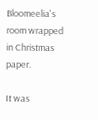Bloomeelia's room wrapped in Christmas paper.

It was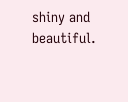shiny and beautiful.